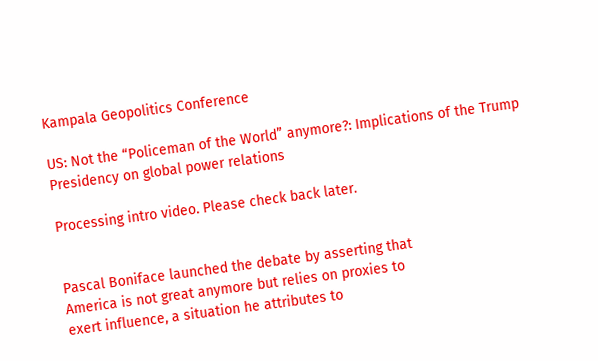Kampala Geopolitics Conference

US: Not the “Policeman of the World” anymore?: Implications of the Trump Presidency on global power relations

Processing intro video. Please check back later.


Pascal Boniface launched the debate by asserting that
America is not great anymore but relies on proxies to
exert influence, a situation he attributes to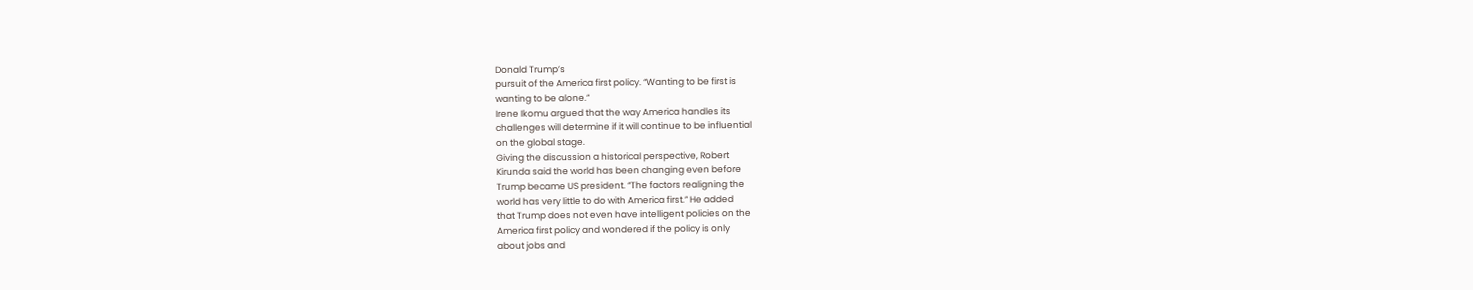Donald Trump’s
pursuit of the America first policy. “Wanting to be first is
wanting to be alone.”
Irene Ikomu argued that the way America handles its
challenges will determine if it will continue to be influential
on the global stage.
Giving the discussion a historical perspective, Robert
Kirunda said the world has been changing even before
Trump became US president. “The factors realigning the
world has very little to do with America first.” He added
that Trump does not even have intelligent policies on the
America first policy and wondered if the policy is only
about jobs and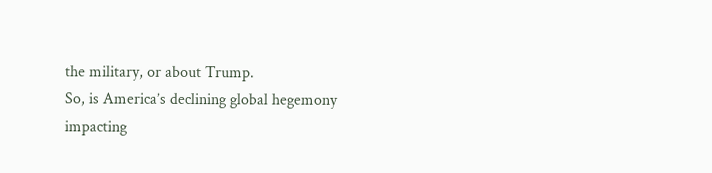the military, or about Trump.
So, is America’s declining global hegemony
impacting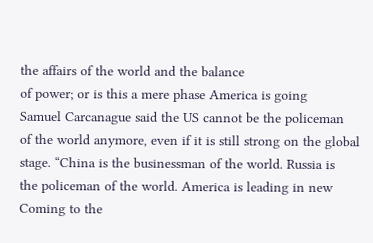the affairs of the world and the balance
of power; or is this a mere phase America is going
Samuel Carcanague said the US cannot be the policeman
of the world anymore, even if it is still strong on the global
stage. “China is the businessman of the world. Russia is
the policeman of the world. America is leading in new
Coming to the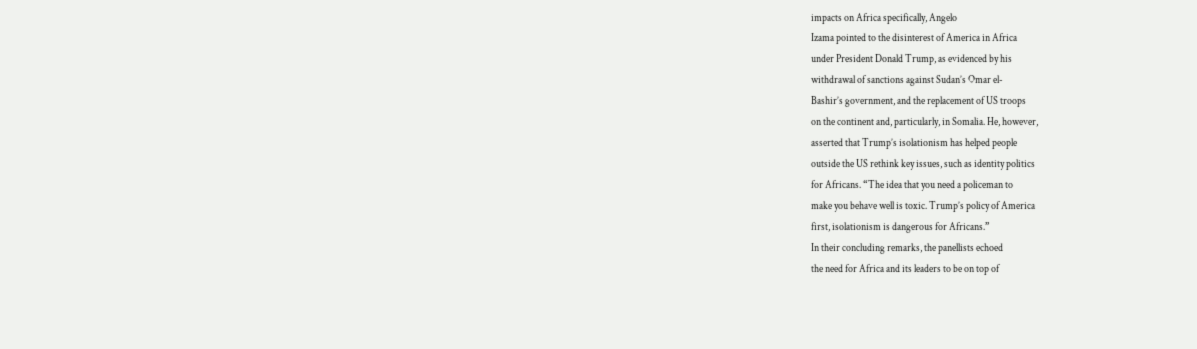impacts on Africa specifically, Angelo
Izama pointed to the disinterest of America in Africa
under President Donald Trump, as evidenced by his
withdrawal of sanctions against Sudan’s Omar el-
Bashir’s government, and the replacement of US troops
on the continent and, particularly, in Somalia. He, however,
asserted that Trump’s isolationism has helped people
outside the US rethink key issues, such as identity politics
for Africans. “The idea that you need a policeman to
make you behave well is toxic. Trump’s policy of America
first, isolationism is dangerous for Africans.”
In their concluding remarks, the panellists echoed
the need for Africa and its leaders to be on top of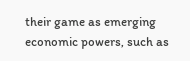their game as emerging economic powers, such as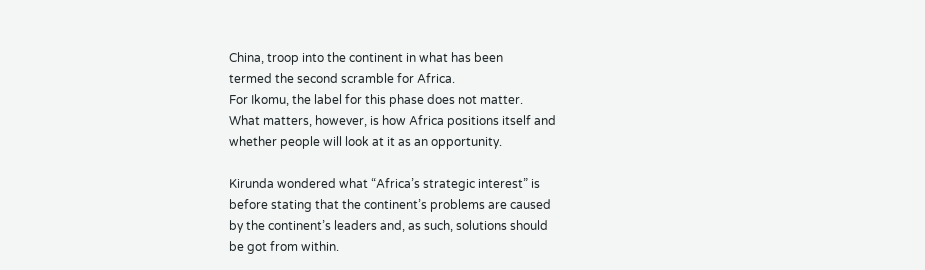China, troop into the continent in what has been
termed the second scramble for Africa.
For Ikomu, the label for this phase does not matter.
What matters, however, is how Africa positions itself and
whether people will look at it as an opportunity.

Kirunda wondered what “Africa’s strategic interest” is
before stating that the continent’s problems are caused
by the continent’s leaders and, as such, solutions should
be got from within.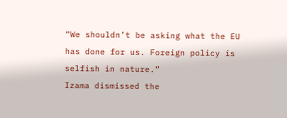“We shouldn’t be asking what the EU
has done for us. Foreign policy is selfish in nature.”
Izama dismissed the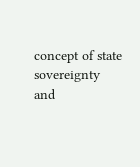concept of state sovereignty and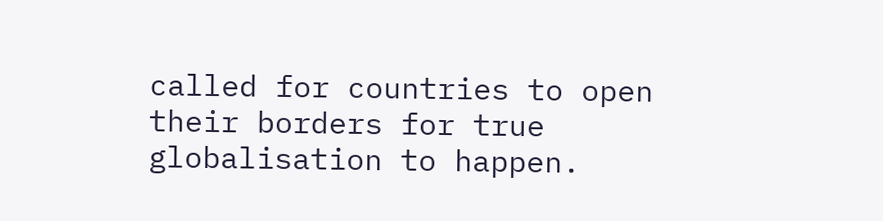called for countries to open their borders for true
globalisation to happen.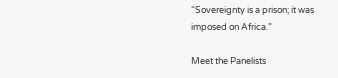“Sovereignty is a prison; it was
imposed on Africa.”

Meet the Panelists